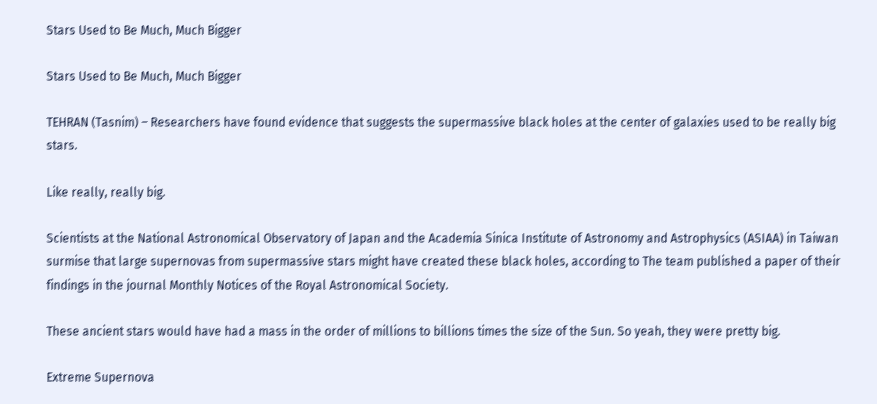Stars Used to Be Much, Much Bigger

Stars Used to Be Much, Much Bigger

TEHRAN (Tasnim) – Researchers have found evidence that suggests the supermassive black holes at the center of galaxies used to be really big stars.

Like really, really big.

Scientists at the National Astronomical Observatory of Japan and the Academia Sinica Institute of Astronomy and Astrophysics (ASIAA) in Taiwan surmise that large supernovas from supermassive stars might have created these black holes, according to The team published a paper of their findings in the journal Monthly Notices of the Royal Astronomical Society.

These ancient stars would have had a mass in the order of millions to billions times the size of the Sun. So yeah, they were pretty big.

Extreme Supernova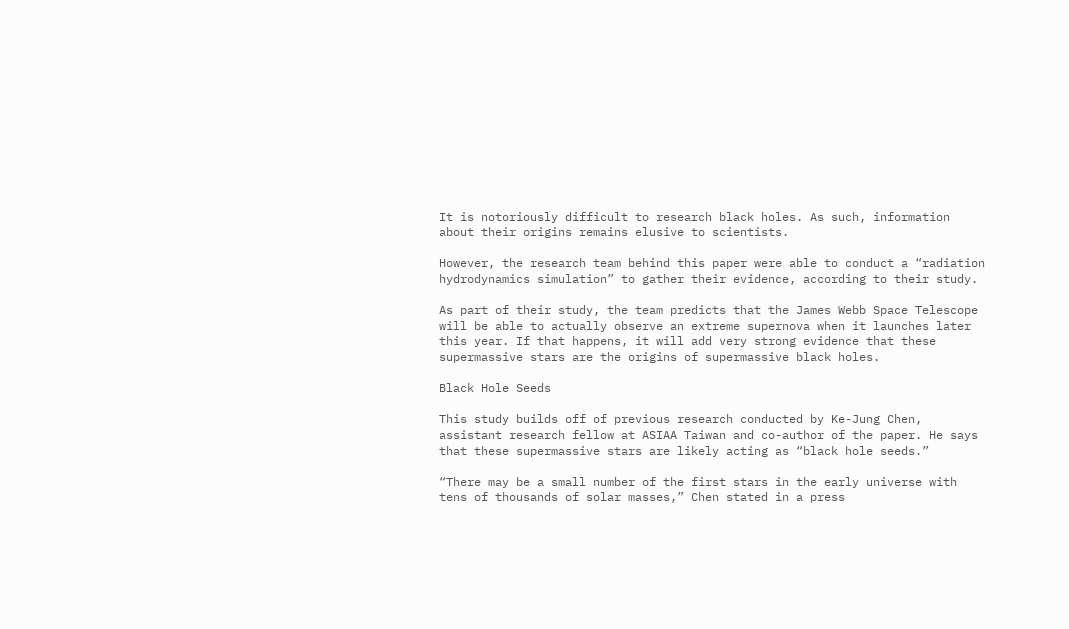It is notoriously difficult to research black holes. As such, information about their origins remains elusive to scientists.

However, the research team behind this paper were able to conduct a “radiation hydrodynamics simulation” to gather their evidence, according to their study.

As part of their study, the team predicts that the James Webb Space Telescope will be able to actually observe an extreme supernova when it launches later this year. If that happens, it will add very strong evidence that these supermassive stars are the origins of supermassive black holes.

Black Hole Seeds

This study builds off of previous research conducted by Ke-Jung Chen, assistant research fellow at ASIAA Taiwan and co-author of the paper. He says that these supermassive stars are likely acting as “black hole seeds.”

“There may be a small number of the first stars in the early universe with tens of thousands of solar masses,” Chen stated in a press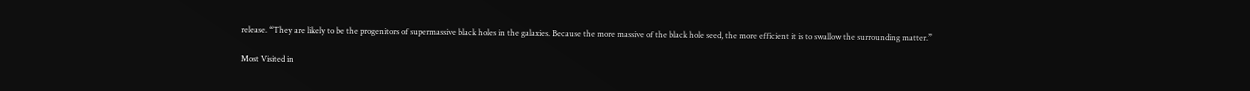release. “They are likely to be the progenitors of supermassive black holes in the galaxies. Because the more massive of the black hole seed, the more efficient it is to swallow the surrounding matter.”

Most Visited in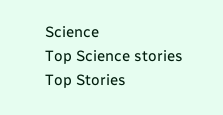Science
Top Science stories
Top Stories